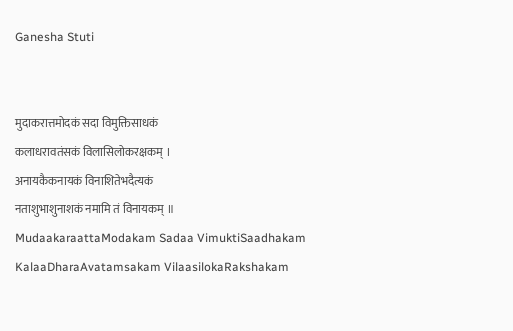Ganesha Stuti


मुदाकरात्तमोदकं सदा विमुक्तिसाधकं
कलाधरावतंसकं विलासिलोकरक्षकम् ।
अनायकैकनायकं विनाशितेभदैत्यकं
नताशुभाशुनाशकं नमामि तं विनायकम् ॥
MudaakaraattaModakam Sadaa VimuktiSaadhakam
KalaaDharaAvatamsakam VilaasilokaRakshakam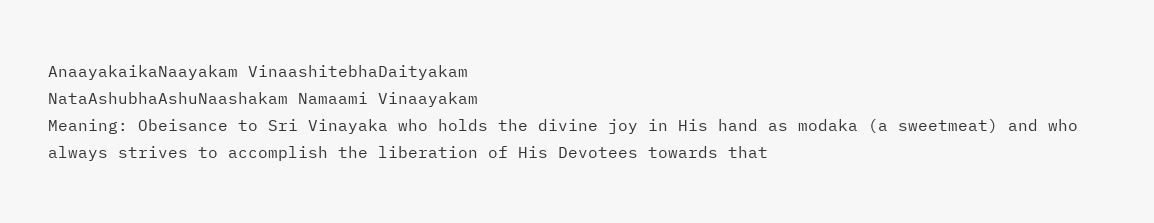AnaayakaikaNaayakam VinaashitebhaDaityakam
NataAshubhaAshuNaashakam Namaami Vinaayakam
Meaning: Obeisance to Sri Vinayaka who holds the divine joy in His hand as modaka (a sweetmeat) and who always strives to accomplish the liberation of His Devotees towards that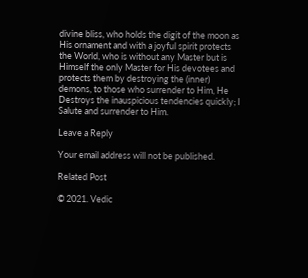divine bliss, who holds the digit of the moon as His ornament and with a joyful spirit protects the World, who is without any Master but is Himself the only Master for His devotees and protects them by destroying the (inner) demons, to those who surrender to Him, He Destroys the inauspicious tendencies quickly; I Salute and surrender to Him.

Leave a Reply

Your email address will not be published.

Related Post

© 2021. Vedic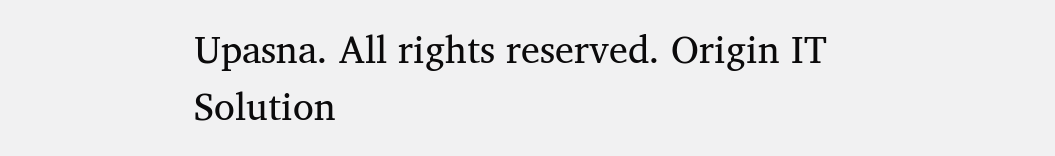Upasna. All rights reserved. Origin IT Solution